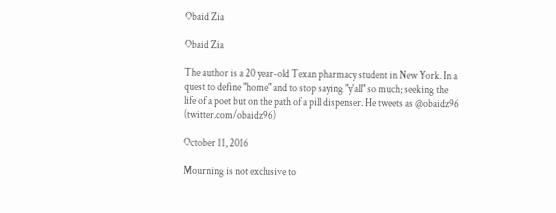Obaid Zia

Obaid Zia

The author is a 20 year-old Texan pharmacy student in New York. In a quest to define "home" and to stop saying "y'all" so much; seeking the life of a poet but on the path of a pill dispenser. He tweets as @obaidz96 (twitter.com/obaidz96)

October 11, 2016

Mourning is not exclusive to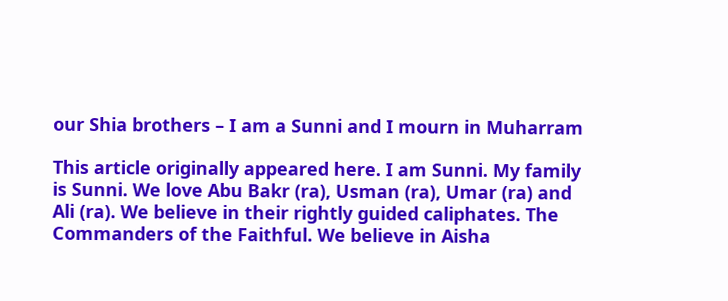our Shia brothers – I am a Sunni and I mourn in Muharram

This article originally appeared here. I am Sunni. My family is Sunni. We love Abu Bakr (ra), Usman (ra), Umar (ra) and Ali (ra). We believe in their rightly guided caliphates. The Commanders of the Faithful. We believe in Aisha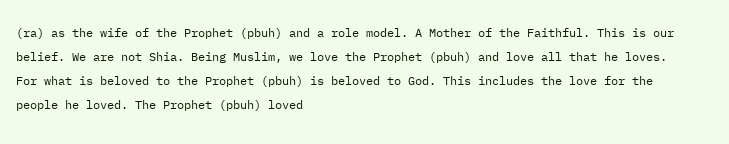(ra) as the wife of the Prophet (pbuh) and a role model. A Mother of the Faithful. This is our belief. We are not Shia. Being Muslim, we love the Prophet (pbuh) and love all that he loves. For what is beloved to the Prophet (pbuh) is beloved to God. This includes the love for the people he loved. The Prophet (pbuh) loved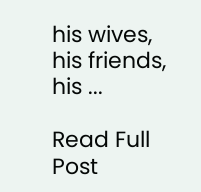his wives, his friends, his ...

Read Full Post